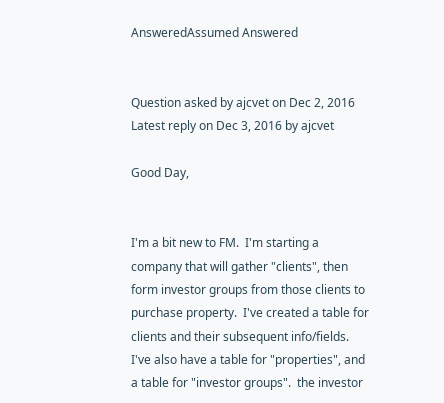AnsweredAssumed Answered


Question asked by ajcvet on Dec 2, 2016
Latest reply on Dec 3, 2016 by ajcvet

Good Day,


I'm a bit new to FM.  I'm starting a company that will gather "clients", then form investor groups from those clients to purchase property.  I've created a table for clients and their subsequent info/fields.  I've also have a table for "properties", and a table for "investor groups".  the investor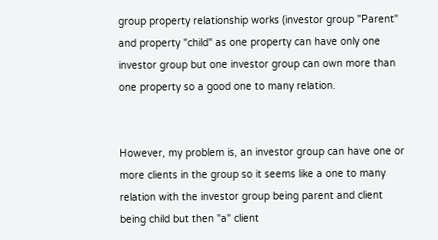group property relationship works (investor group "Parent" and property "child" as one property can have only one investor group but one investor group can own more than one property so a good one to many relation.


However, my problem is, an investor group can have one or more clients in the group so it seems like a one to many relation with the investor group being parent and client being child but then "a" client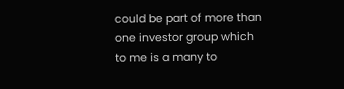could be part of more than one investor group which to me is a many to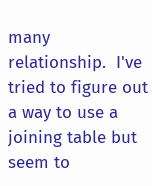many relationship.  I've tried to figure out a way to use a joining table but seem to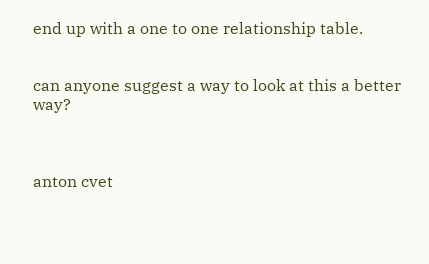end up with a one to one relationship table.


can anyone suggest a way to look at this a better way?



anton cvet